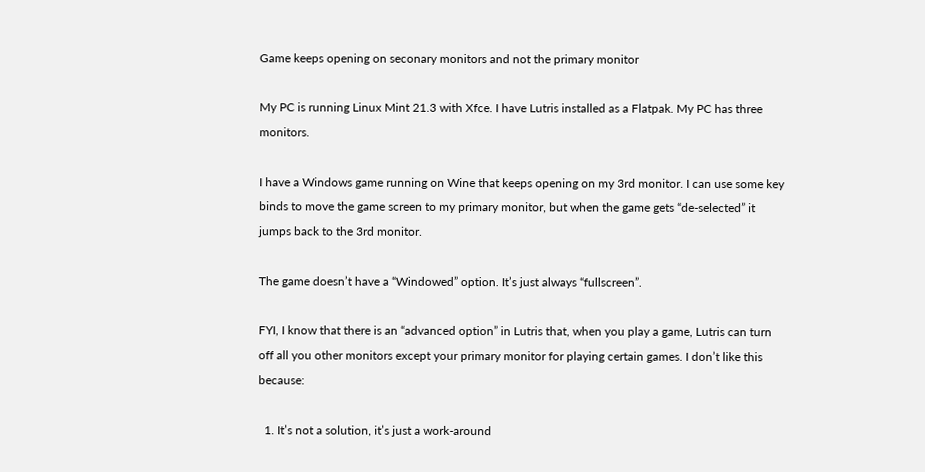Game keeps opening on seconary monitors and not the primary monitor

My PC is running Linux Mint 21.3 with Xfce. I have Lutris installed as a Flatpak. My PC has three monitors.

I have a Windows game running on Wine that keeps opening on my 3rd monitor. I can use some key binds to move the game screen to my primary monitor, but when the game gets “de-selected” it jumps back to the 3rd monitor.

The game doesn’t have a “Windowed” option. It’s just always “fullscreen”.

FYI, I know that there is an “advanced option” in Lutris that, when you play a game, Lutris can turn off all you other monitors except your primary monitor for playing certain games. I don’t like this because:

  1. It’s not a solution, it’s just a work-around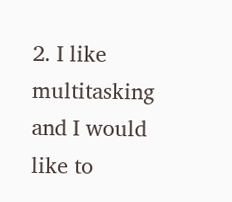2. I like multitasking and I would like to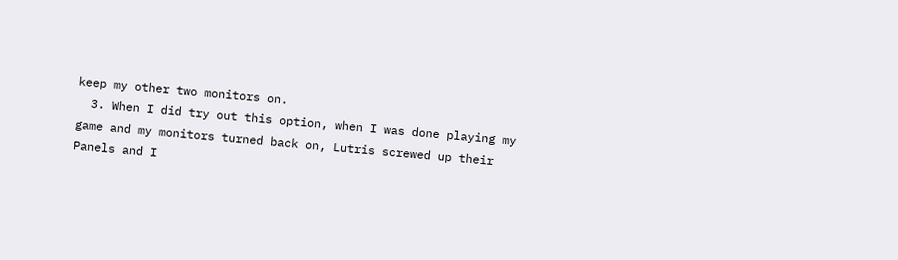keep my other two monitors on.
  3. When I did try out this option, when I was done playing my game and my monitors turned back on, Lutris screwed up their Panels and I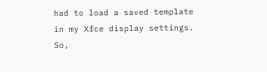had to load a saved template in my Xfce display settings. So,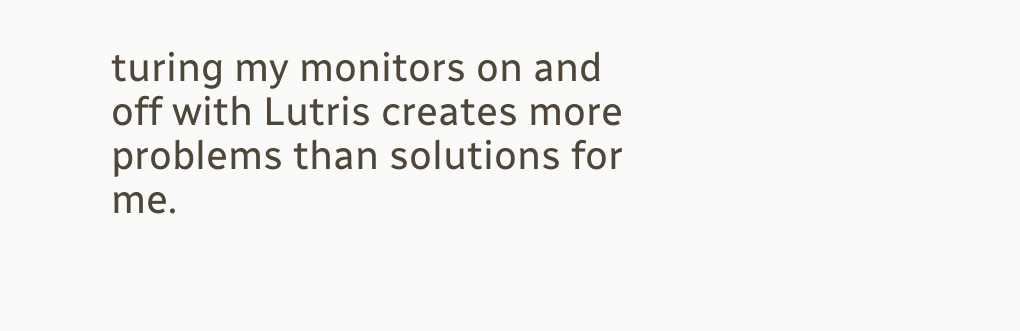turing my monitors on and off with Lutris creates more problems than solutions for me.